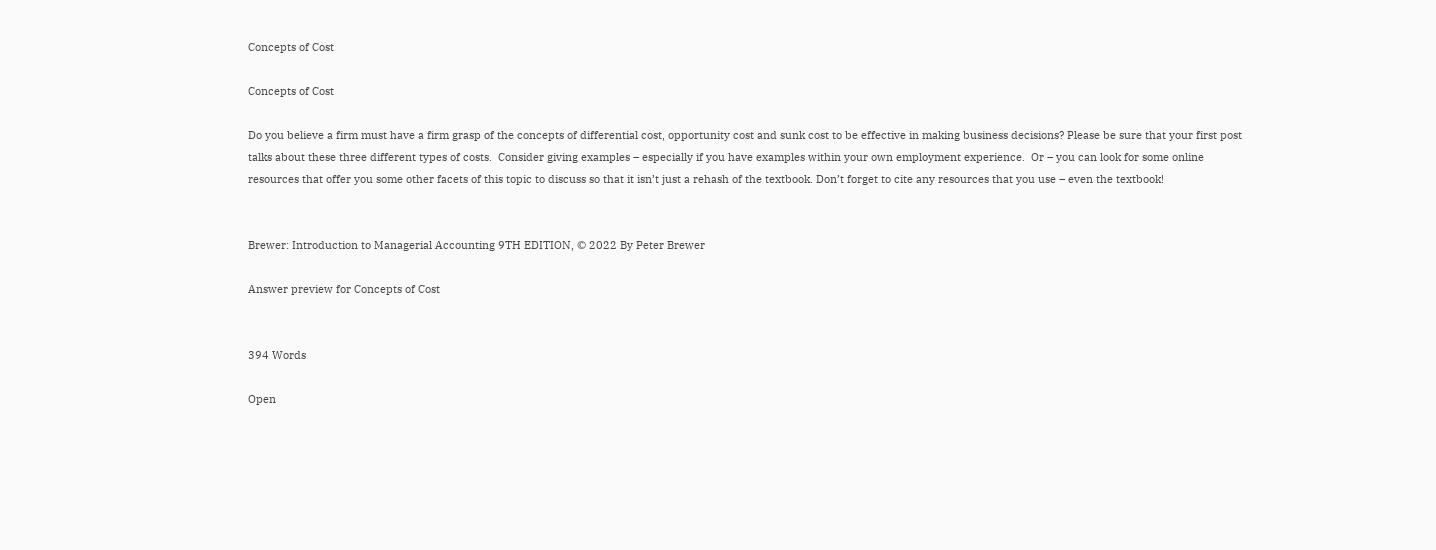Concepts of Cost

Concepts of Cost

Do you believe a firm must have a firm grasp of the concepts of differential cost, opportunity cost and sunk cost to be effective in making business decisions? Please be sure that your first post talks about these three different types of costs.  Consider giving examples – especially if you have examples within your own employment experience.  Or – you can look for some online resources that offer you some other facets of this topic to discuss so that it isn’t just a rehash of the textbook. Don’t forget to cite any resources that you use – even the textbook!


Brewer: Introduction to Managerial Accounting 9TH EDITION, © 2022 By Peter Brewer

Answer preview for Concepts of Cost


394 Words

Open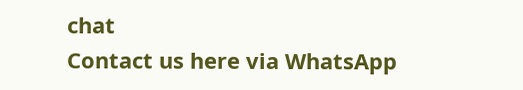chat
Contact us here via WhatsApp